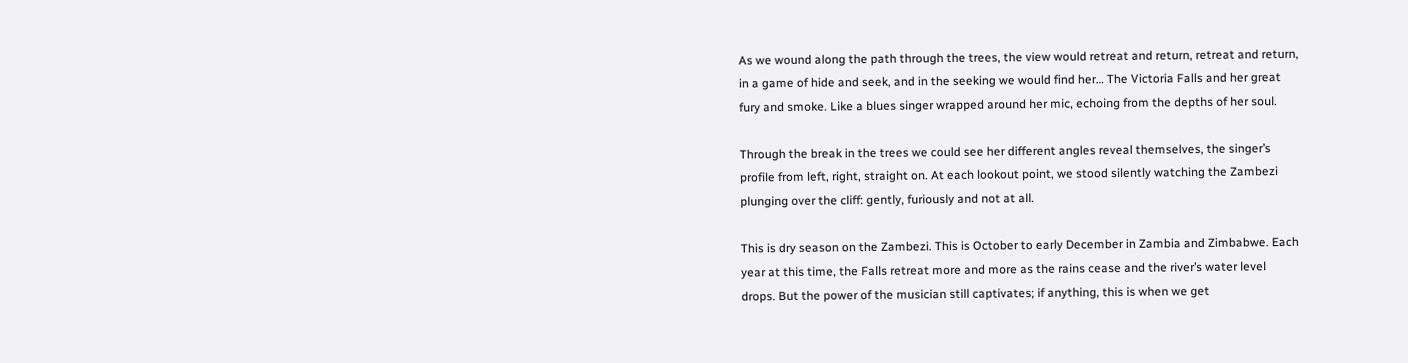As we wound along the path through the trees, the view would retreat and return, retreat and return, in a game of hide and seek, and in the seeking we would find her… The Victoria Falls and her great fury and smoke. Like a blues singer wrapped around her mic, echoing from the depths of her soul.

Through the break in the trees we could see her different angles reveal themselves, the singer’s profile from left, right, straight on. At each lookout point, we stood silently watching the Zambezi plunging over the cliff: gently, furiously and not at all.

This is dry season on the Zambezi. This is October to early December in Zambia and Zimbabwe. Each year at this time, the Falls retreat more and more as the rains cease and the river’s water level drops. But the power of the musician still captivates; if anything, this is when we get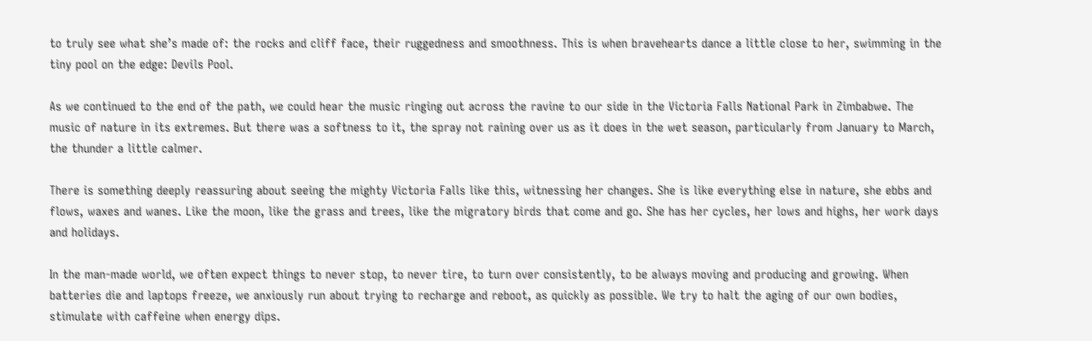to truly see what she’s made of: the rocks and cliff face, their ruggedness and smoothness. This is when bravehearts dance a little close to her, swimming in the tiny pool on the edge: Devils Pool.

As we continued to the end of the path, we could hear the music ringing out across the ravine to our side in the Victoria Falls National Park in Zimbabwe. The music of nature in its extremes. But there was a softness to it, the spray not raining over us as it does in the wet season, particularly from January to March, the thunder a little calmer.

There is something deeply reassuring about seeing the mighty Victoria Falls like this, witnessing her changes. She is like everything else in nature, she ebbs and flows, waxes and wanes. Like the moon, like the grass and trees, like the migratory birds that come and go. She has her cycles, her lows and highs, her work days and holidays.

In the man-made world, we often expect things to never stop, to never tire, to turn over consistently, to be always moving and producing and growing. When batteries die and laptops freeze, we anxiously run about trying to recharge and reboot, as quickly as possible. We try to halt the aging of our own bodies, stimulate with caffeine when energy dips.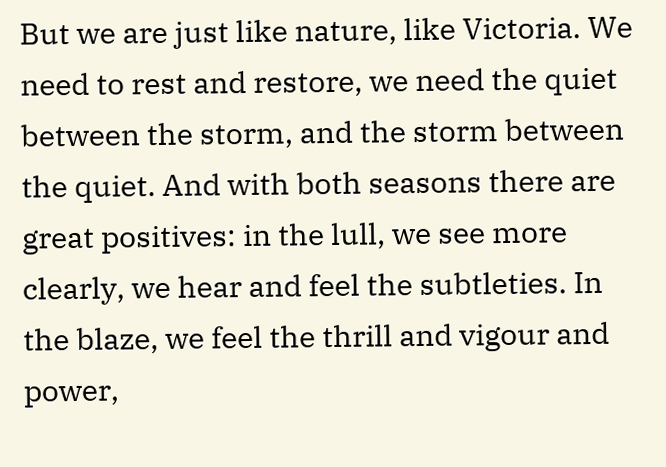But we are just like nature, like Victoria. We need to rest and restore, we need the quiet between the storm, and the storm between the quiet. And with both seasons there are great positives: in the lull, we see more clearly, we hear and feel the subtleties. In the blaze, we feel the thrill and vigour and power,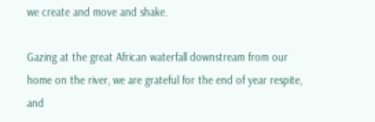we create and move and shake.

Gazing at the great African waterfall downstream from our home on the river, we are grateful for the end of year respite, and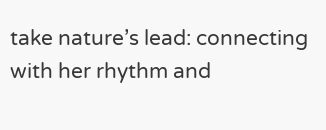take nature’s lead: connecting with her rhythm and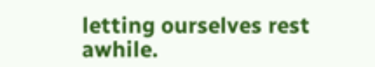letting ourselves rest awhile.